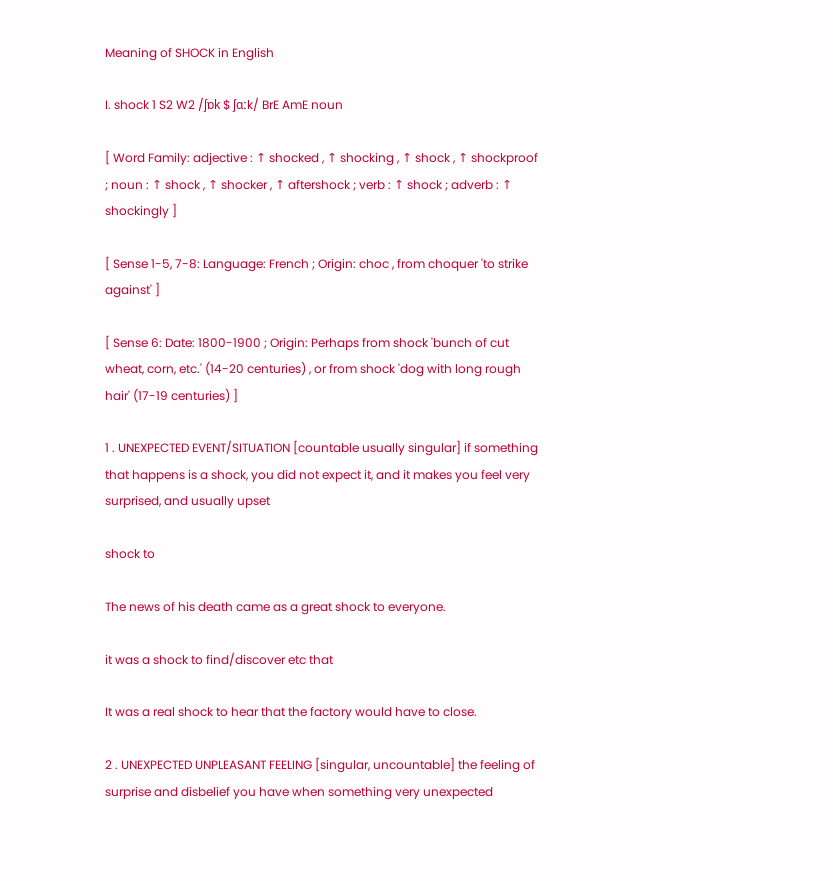Meaning of SHOCK in English

I. shock 1 S2 W2 /ʃɒk $ ʃɑːk/ BrE AmE noun

[ Word Family: adjective : ↑ shocked , ↑ shocking , ↑ shock , ↑ shockproof ; noun : ↑ shock , ↑ shocker , ↑ aftershock ; verb : ↑ shock ; adverb : ↑ shockingly ]

[ Sense 1-5, 7-8: Language: French ; Origin: choc , from choquer 'to strike against' ]

[ Sense 6: Date: 1800-1900 ; Origin: Perhaps from shock 'bunch of cut wheat, corn, etc.' (14-20 centuries) , or from shock 'dog with long rough hair' (17-19 centuries) ]

1 . UNEXPECTED EVENT/SITUATION [countable usually singular] if something that happens is a shock, you did not expect it, and it makes you feel very surprised, and usually upset

shock to

The news of his death came as a great shock to everyone.

it was a shock to find/discover etc that

It was a real shock to hear that the factory would have to close.

2 . UNEXPECTED UNPLEASANT FEELING [singular, uncountable] the feeling of surprise and disbelief you have when something very unexpected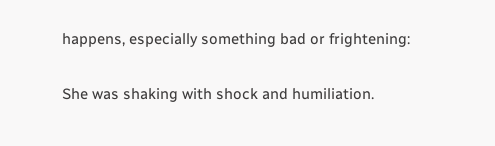happens, especially something bad or frightening:

She was shaking with shock and humiliation.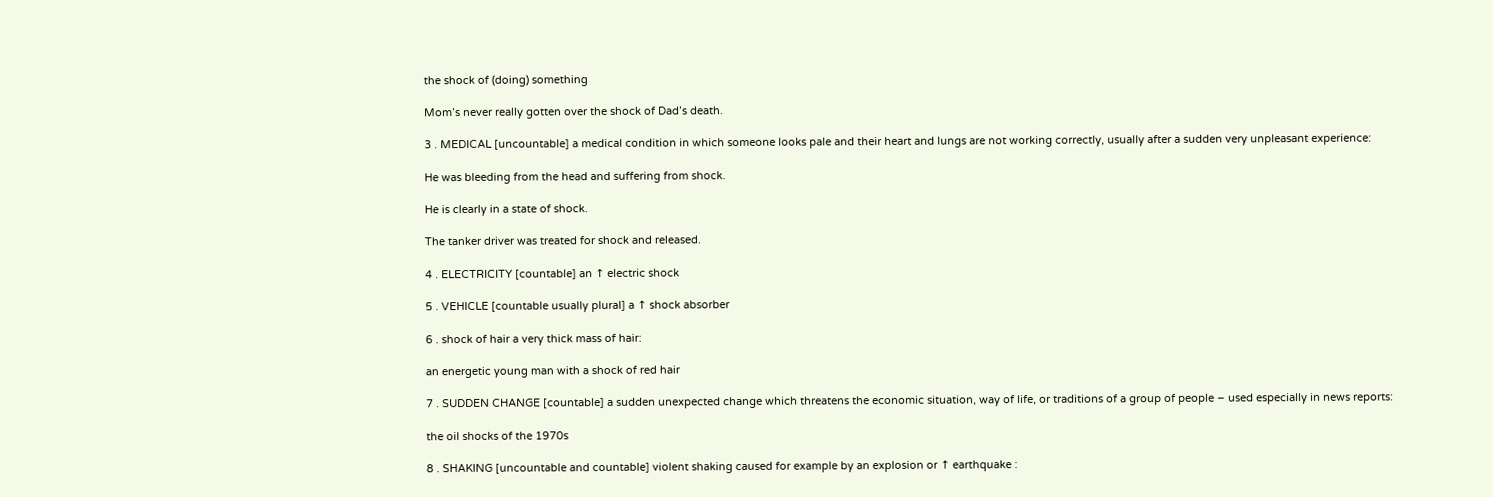the shock of (doing) something

Mom’s never really gotten over the shock of Dad’s death.

3 . MEDICAL [uncountable] a medical condition in which someone looks pale and their heart and lungs are not working correctly, usually after a sudden very unpleasant experience:

He was bleeding from the head and suffering from shock.

He is clearly in a state of shock.

The tanker driver was treated for shock and released.

4 . ELECTRICITY [countable] an ↑ electric shock

5 . VEHICLE [countable usually plural] a ↑ shock absorber

6 . shock of hair a very thick mass of hair:

an energetic young man with a shock of red hair

7 . SUDDEN CHANGE [countable] a sudden unexpected change which threatens the economic situation, way of life, or traditions of a group of people – used especially in news reports:

the oil shocks of the 1970s

8 . SHAKING [uncountable and countable] violent shaking caused for example by an explosion or ↑ earthquake :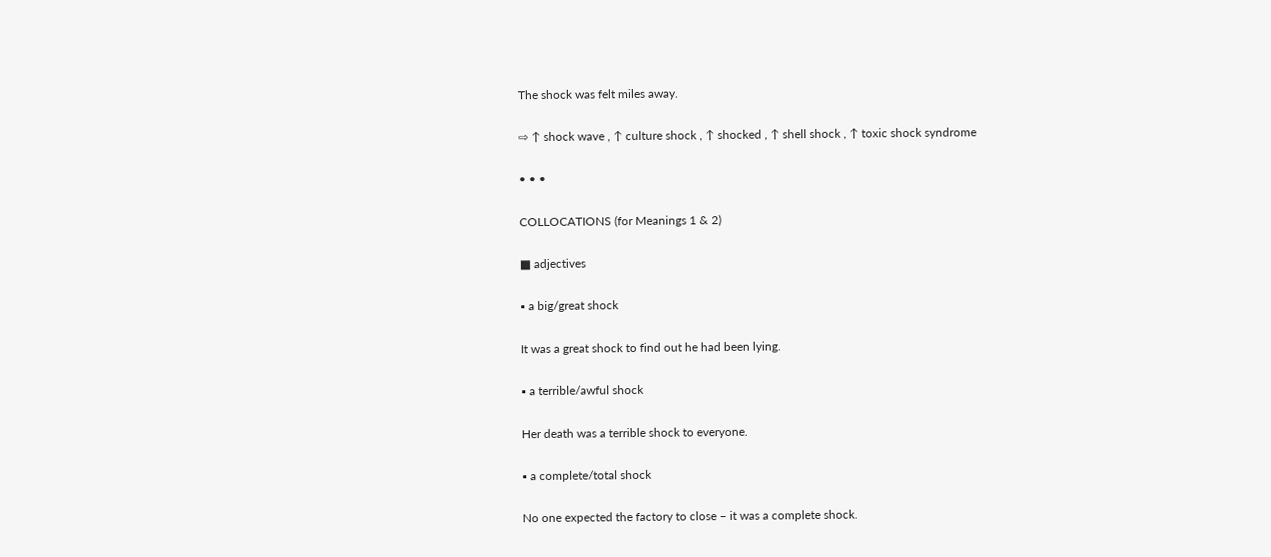The shock was felt miles away.

⇨ ↑ shock wave , ↑ culture shock , ↑ shocked , ↑ shell shock , ↑ toxic shock syndrome

• • •

COLLOCATIONS (for Meanings 1 & 2)

■ adjectives

▪ a big/great shock

It was a great shock to find out he had been lying.

▪ a terrible/awful shock

Her death was a terrible shock to everyone.

▪ a complete/total shock

No one expected the factory to close – it was a complete shock.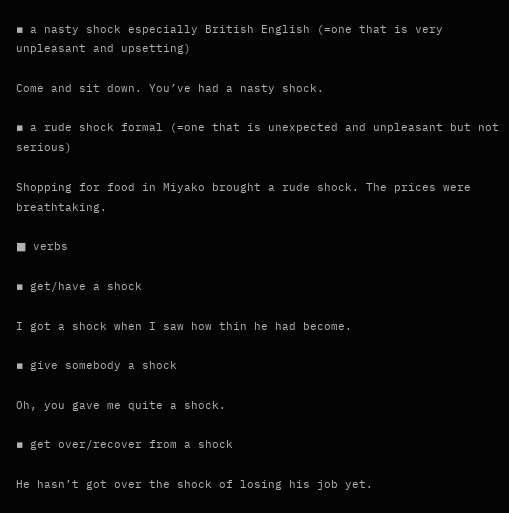▪ a nasty shock especially British English (=one that is very unpleasant and upsetting)

Come and sit down. You’ve had a nasty shock.

▪ a rude shock formal (=one that is unexpected and unpleasant but not serious)

Shopping for food in Miyako brought a rude shock. The prices were breathtaking.

■ verbs

▪ get/have a shock

I got a shock when I saw how thin he had become.

▪ give somebody a shock

Oh, you gave me quite a shock.

▪ get over/recover from a shock

He hasn’t got over the shock of losing his job yet.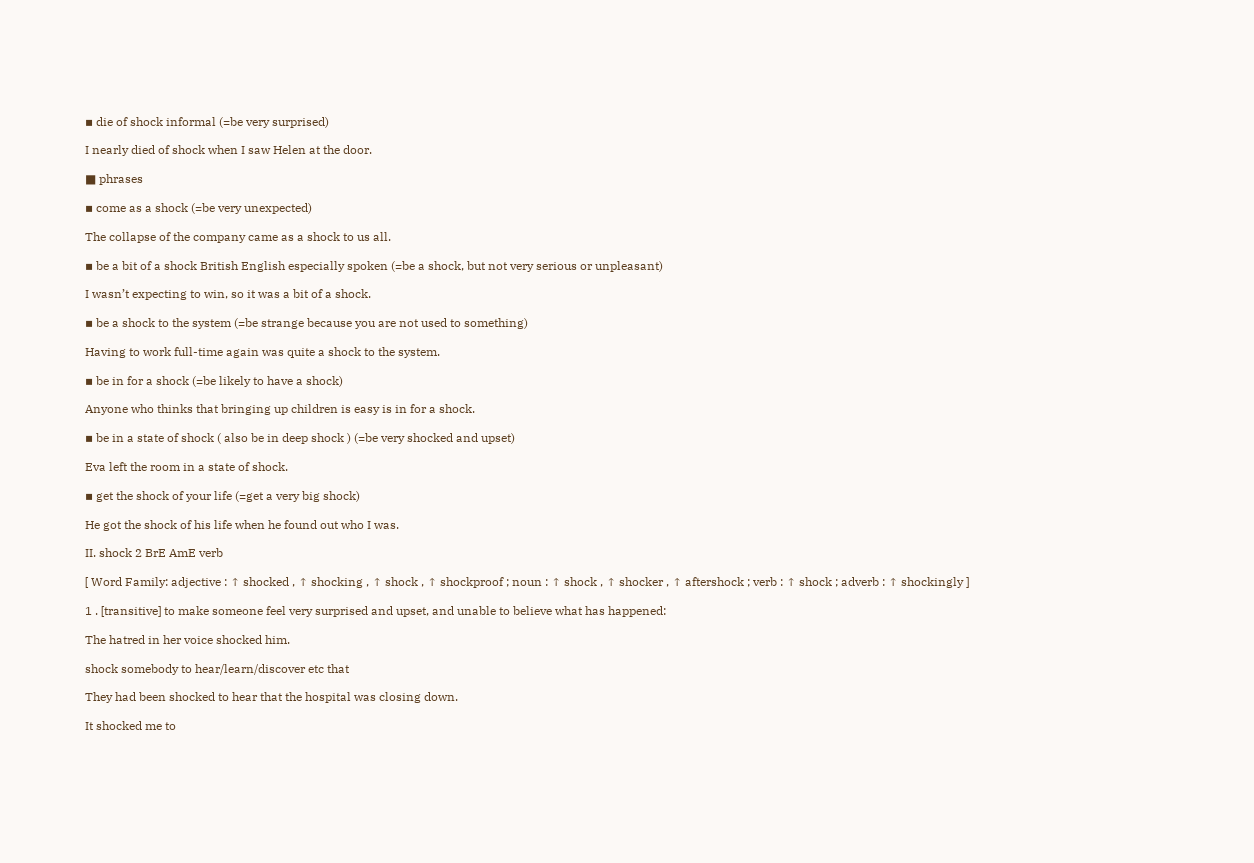▪ die of shock informal (=be very surprised)

I nearly died of shock when I saw Helen at the door.

■ phrases

▪ come as a shock (=be very unexpected)

The collapse of the company came as a shock to us all.

▪ be a bit of a shock British English especially spoken (=be a shock, but not very serious or unpleasant)

I wasn’t expecting to win, so it was a bit of a shock.

▪ be a shock to the system (=be strange because you are not used to something)

Having to work full-time again was quite a shock to the system.

▪ be in for a shock (=be likely to have a shock)

Anyone who thinks that bringing up children is easy is in for a shock.

▪ be in a state of shock ( also be in deep shock ) (=be very shocked and upset)

Eva left the room in a state of shock.

▪ get the shock of your life (=get a very big shock)

He got the shock of his life when he found out who I was.

II. shock 2 BrE AmE verb

[ Word Family: adjective : ↑ shocked , ↑ shocking , ↑ shock , ↑ shockproof ; noun : ↑ shock , ↑ shocker , ↑ aftershock ; verb : ↑ shock ; adverb : ↑ shockingly ]

1 . [transitive] to make someone feel very surprised and upset, and unable to believe what has happened:

The hatred in her voice shocked him.

shock somebody to hear/learn/discover etc that

They had been shocked to hear that the hospital was closing down.

It shocked me to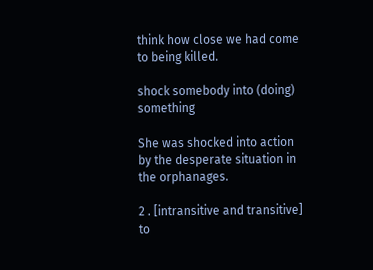think how close we had come to being killed.

shock somebody into (doing) something

She was shocked into action by the desperate situation in the orphanages.

2 . [intransitive and transitive] to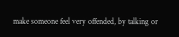make someone feel very offended, by talking or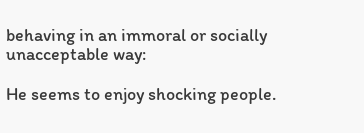behaving in an immoral or socially unacceptable way:

He seems to enjoy shocking people.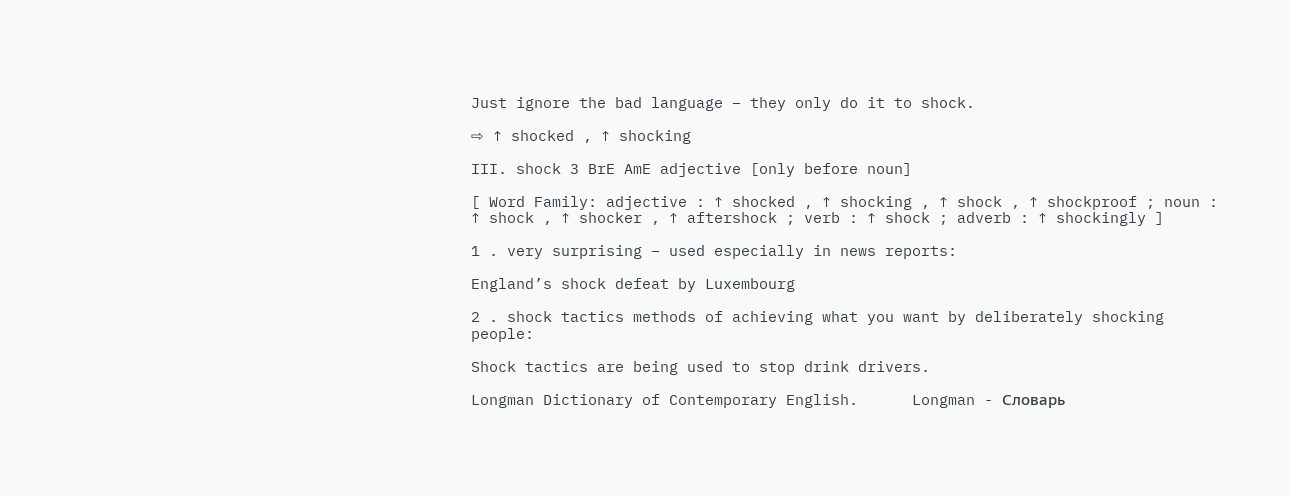Just ignore the bad language – they only do it to shock.

⇨ ↑ shocked , ↑ shocking

III. shock 3 BrE AmE adjective [only before noun]

[ Word Family: adjective : ↑ shocked , ↑ shocking , ↑ shock , ↑ shockproof ; noun : ↑ shock , ↑ shocker , ↑ aftershock ; verb : ↑ shock ; adverb : ↑ shockingly ]

1 . very surprising – used especially in news reports:

England’s shock defeat by Luxembourg

2 . shock tactics methods of achieving what you want by deliberately shocking people:

Shock tactics are being used to stop drink drivers.

Longman Dictionary of Contemporary English.      Longman - Словарь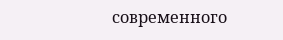современного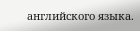английского языка.